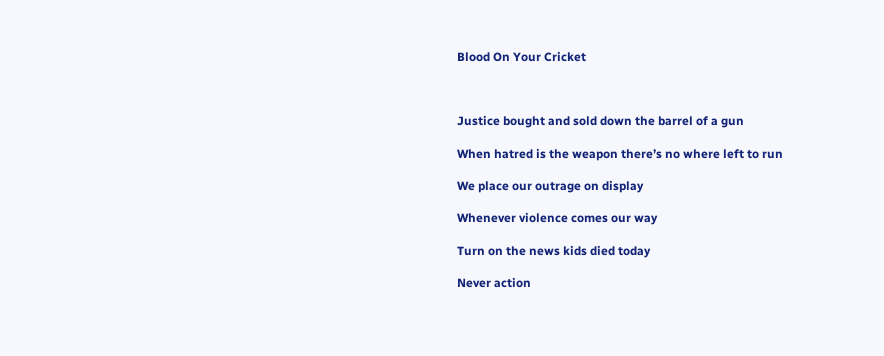Blood On Your Cricket



Justice bought and sold down the barrel of a gun

When hatred is the weapon there’s no where left to run

We place our outrage on display

Whenever violence comes our way

Turn on the news kids died today

Never action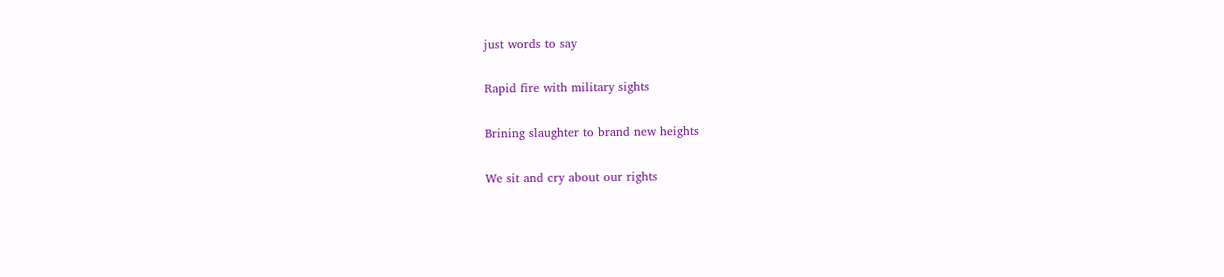just words to say

Rapid fire with military sights

Brining slaughter to brand new heights

We sit and cry about our rights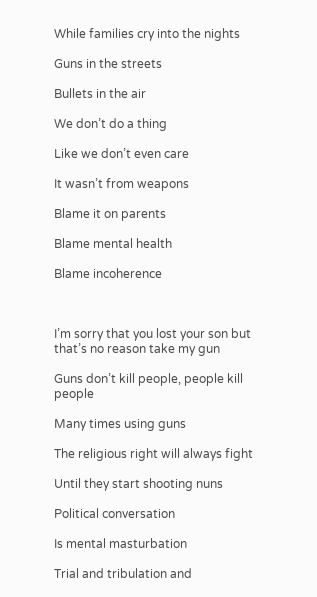While families cry into the nights

Guns in the streets

Bullets in the air

We don’t do a thing

Like we don’t even care

It wasn’t from weapons

Blame it on parents

Blame mental health

Blame incoherence



I’m sorry that you lost your son but that’s no reason take my gun

Guns don’t kill people, people kill people

Many times using guns

The religious right will always fight

Until they start shooting nuns

Political conversation

Is mental masturbation

Trial and tribulation and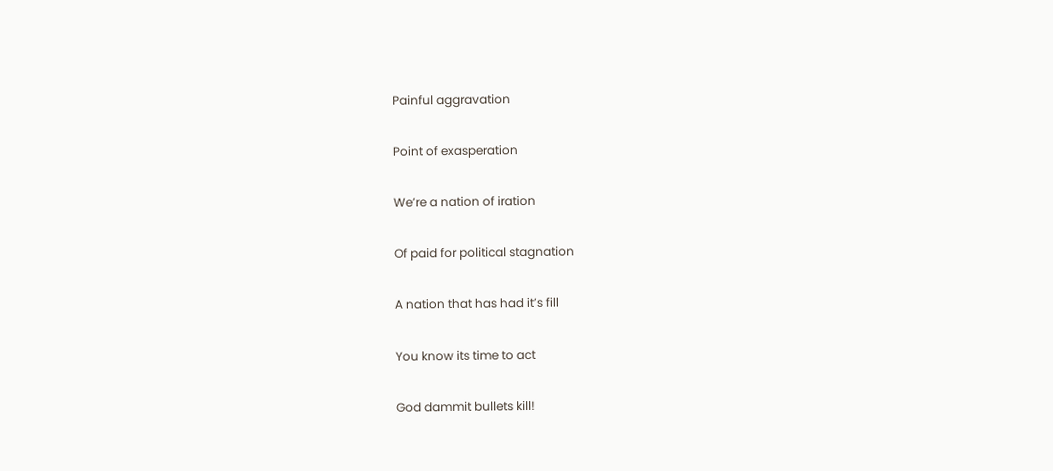Painful aggravation

Point of exasperation

We’re a nation of iration

Of paid for political stagnation

A nation that has had it’s fill

You know its time to act

God dammit bullets kill!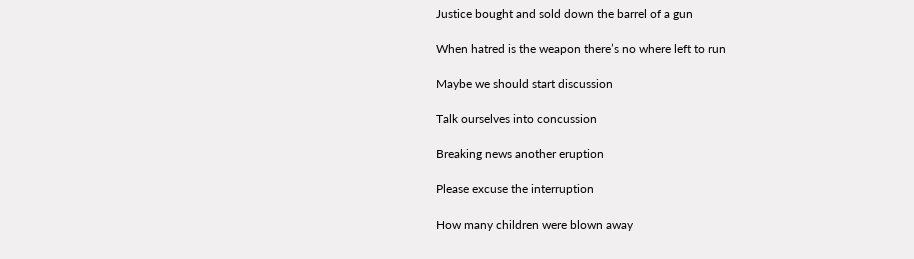Justice bought and sold down the barrel of a gun

When hatred is the weapon there’s no where left to run

Maybe we should start discussion

Talk ourselves into concussion

Breaking news another eruption

Please excuse the interruption

How many children were blown away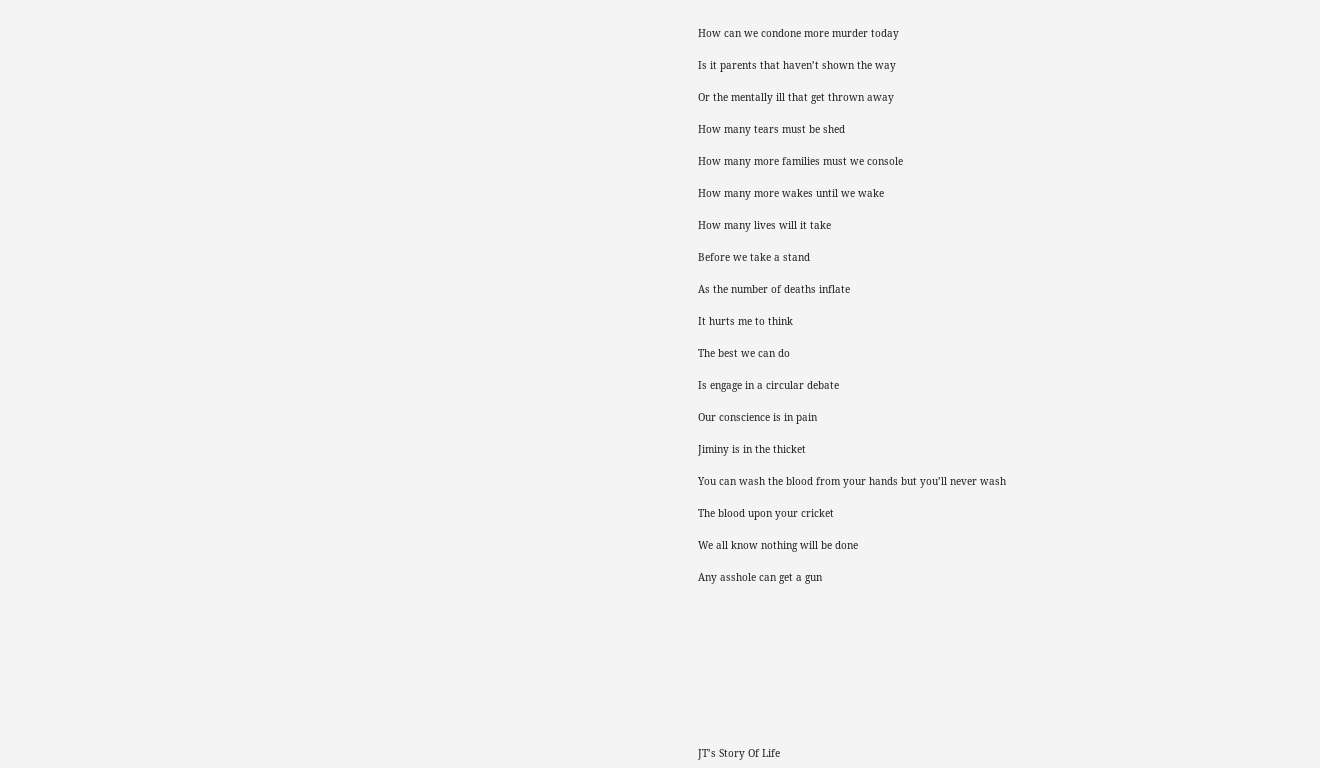How can we condone more murder today

Is it parents that haven’t shown the way

Or the mentally ill that get thrown away

How many tears must be shed

How many more families must we console

How many more wakes until we wake

How many lives will it take

Before we take a stand

As the number of deaths inflate

It hurts me to think

The best we can do

Is engage in a circular debate

Our conscience is in pain

Jiminy is in the thicket

You can wash the blood from your hands but you’ll never wash

The blood upon your cricket

We all know nothing will be done

Any asshole can get a gun










JT’s Story Of Life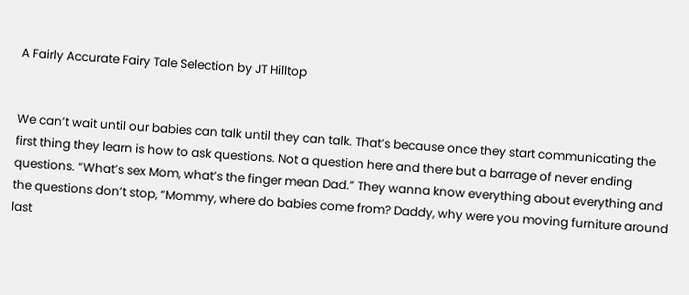A Fairly Accurate Fairy Tale Selection by JT Hilltop


We can’t wait until our babies can talk until they can talk. That’s because once they start communicating the first thing they learn is how to ask questions. Not a question here and there but a barrage of never ending questions. “What’s sex Mom, what’s the finger mean Dad.” They wanna know everything about everything and the questions don’t stop, “Mommy, where do babies come from? Daddy, why were you moving furniture around last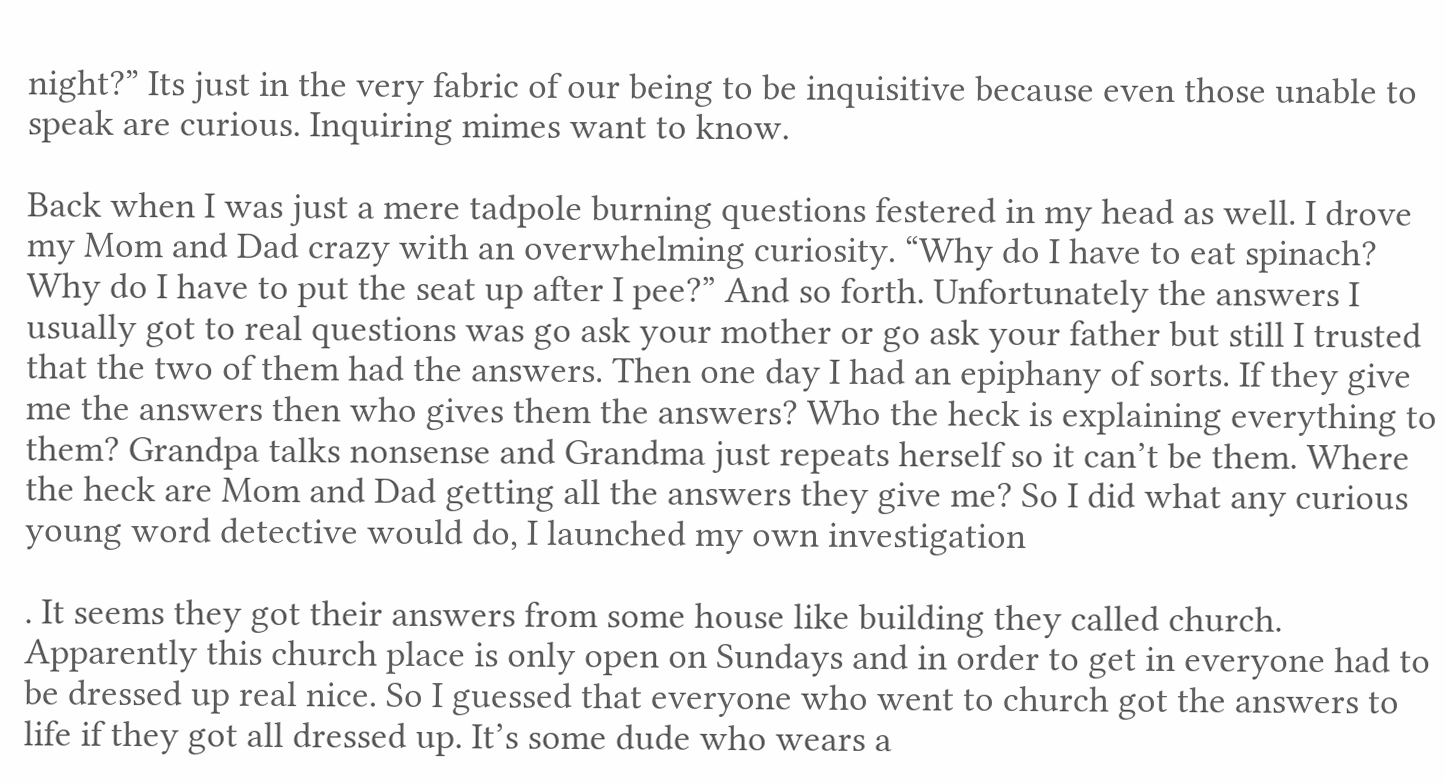night?” Its just in the very fabric of our being to be inquisitive because even those unable to speak are curious. Inquiring mimes want to know.

Back when I was just a mere tadpole burning questions festered in my head as well. I drove my Mom and Dad crazy with an overwhelming curiosity. “Why do I have to eat spinach? Why do I have to put the seat up after I pee?” And so forth. Unfortunately the answers I usually got to real questions was go ask your mother or go ask your father but still I trusted that the two of them had the answers. Then one day I had an epiphany of sorts. If they give me the answers then who gives them the answers? Who the heck is explaining everything to them? Grandpa talks nonsense and Grandma just repeats herself so it can’t be them. Where the heck are Mom and Dad getting all the answers they give me? So I did what any curious young word detective would do, I launched my own investigation

. It seems they got their answers from some house like building they called church. Apparently this church place is only open on Sundays and in order to get in everyone had to be dressed up real nice. So I guessed that everyone who went to church got the answers to life if they got all dressed up. It’s some dude who wears a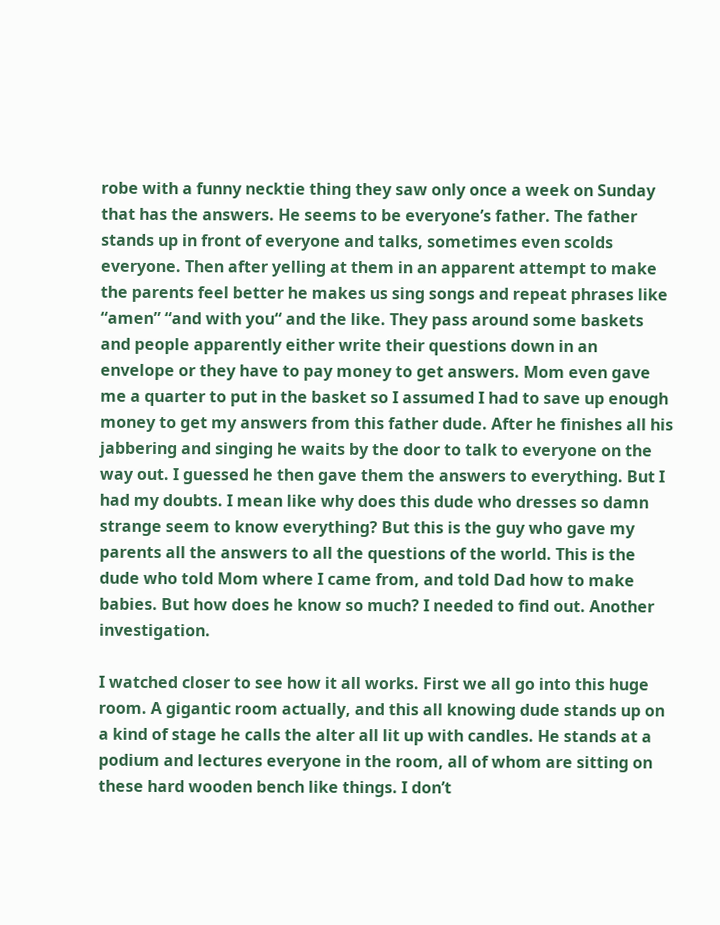robe with a funny necktie thing they saw only once a week on Sunday that has the answers. He seems to be everyone’s father. The father stands up in front of everyone and talks, sometimes even scolds everyone. Then after yelling at them in an apparent attempt to make the parents feel better he makes us sing songs and repeat phrases like “amen” “and with you“ and the like. They pass around some baskets and people apparently either write their questions down in an envelope or they have to pay money to get answers. Mom even gave me a quarter to put in the basket so I assumed I had to save up enough money to get my answers from this father dude. After he finishes all his jabbering and singing he waits by the door to talk to everyone on the way out. I guessed he then gave them the answers to everything. But I had my doubts. I mean like why does this dude who dresses so damn strange seem to know everything? But this is the guy who gave my parents all the answers to all the questions of the world. This is the dude who told Mom where I came from, and told Dad how to make babies. But how does he know so much? I needed to find out. Another investigation.

I watched closer to see how it all works. First we all go into this huge room. A gigantic room actually, and this all knowing dude stands up on a kind of stage he calls the alter all lit up with candles. He stands at a podium and lectures everyone in the room, all of whom are sitting on these hard wooden bench like things. I don’t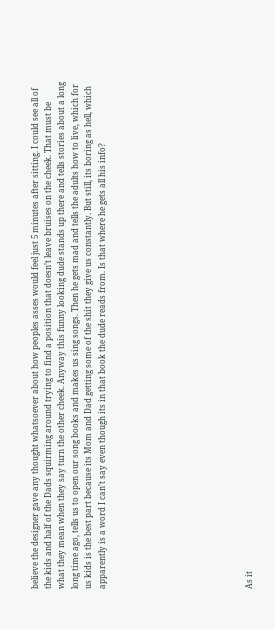believe the designer gave any thought whatsoever about how peoples asses would feel just 5 minutes after sitting. I could see all of the kids and half of the Dads squirming around trying to find a position that doesn’t leave bruises on the cheek. That must be what they mean when they say turn the other cheek. Anyway this funny looking dude stands up there and tells stories about a long long time ago, tells us to open our song books and makes us sing songs. Then he gets mad and tells the adults how to live, which for us kids is the best part because its Mom and Dad getting some of the shit they give us constantly. But still, its boring as hell, which apparently is a word I can’t say even though its in that book the dude reads from. Is that where he gets all his info?










As it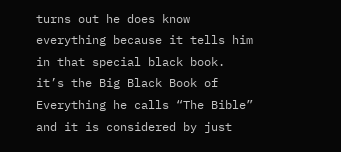turns out he does know everything because it tells him in that special black book. it’s the Big Black Book of Everything he calls “The Bible” and it is considered by just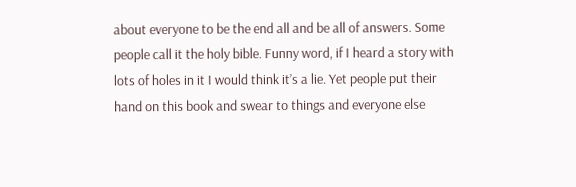about everyone to be the end all and be all of answers. Some people call it the holy bible. Funny word, if I heard a story with lots of holes in it I would think it’s a lie. Yet people put their hand on this book and swear to things and everyone else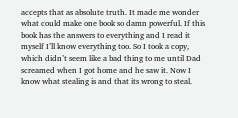accepts that as absolute truth. It made me wonder what could make one book so damn powerful. If this book has the answers to everything and I read it myself I’ll know everything too. So I took a copy, which didn’t seem like a bad thing to me until Dad screamed when I got home and he saw it. Now I know what stealing is and that its wrong to steal.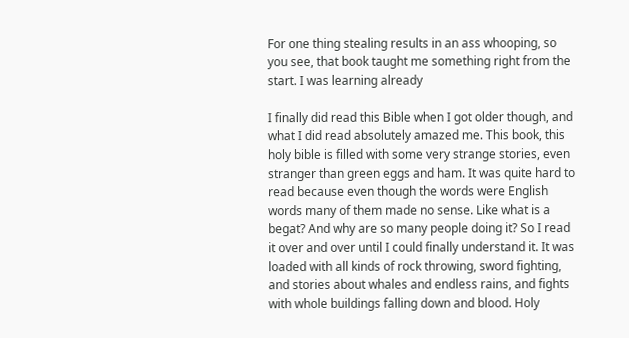For one thing stealing results in an ass whooping, so you see, that book taught me something right from the start. I was learning already

I finally did read this Bible when I got older though, and what I did read absolutely amazed me. This book, this holy bible is filled with some very strange stories, even stranger than green eggs and ham. It was quite hard to read because even though the words were English words many of them made no sense. Like what is a begat? And why are so many people doing it? So I read it over and over until I could finally understand it. It was loaded with all kinds of rock throwing, sword fighting, and stories about whales and endless rains, and fights with whole buildings falling down and blood. Holy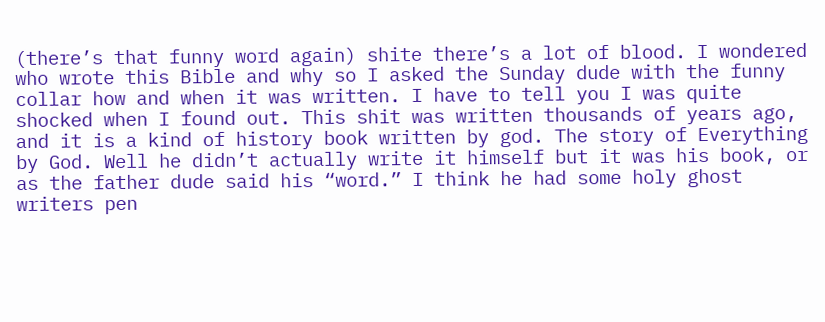(there’s that funny word again) shite there’s a lot of blood. I wondered who wrote this Bible and why so I asked the Sunday dude with the funny collar how and when it was written. I have to tell you I was quite shocked when I found out. This shit was written thousands of years ago, and it is a kind of history book written by god. The story of Everything by God. Well he didn’t actually write it himself but it was his book, or as the father dude said his “word.” I think he had some holy ghost writers pen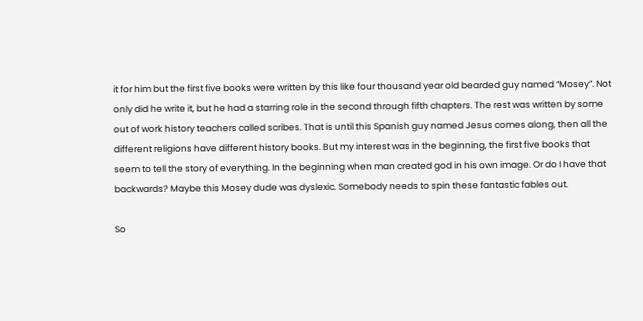it for him but the first five books were written by this like four thousand year old bearded guy named “Mosey”. Not only did he write it, but he had a starring role in the second through fifth chapters. The rest was written by some out of work history teachers called scribes. That is until this Spanish guy named Jesus comes along, then all the different religions have different history books. But my interest was in the beginning, the first five books that seem to tell the story of everything. In the beginning when man created god in his own image. Or do I have that backwards? Maybe this Mosey dude was dyslexic. Somebody needs to spin these fantastic fables out.

So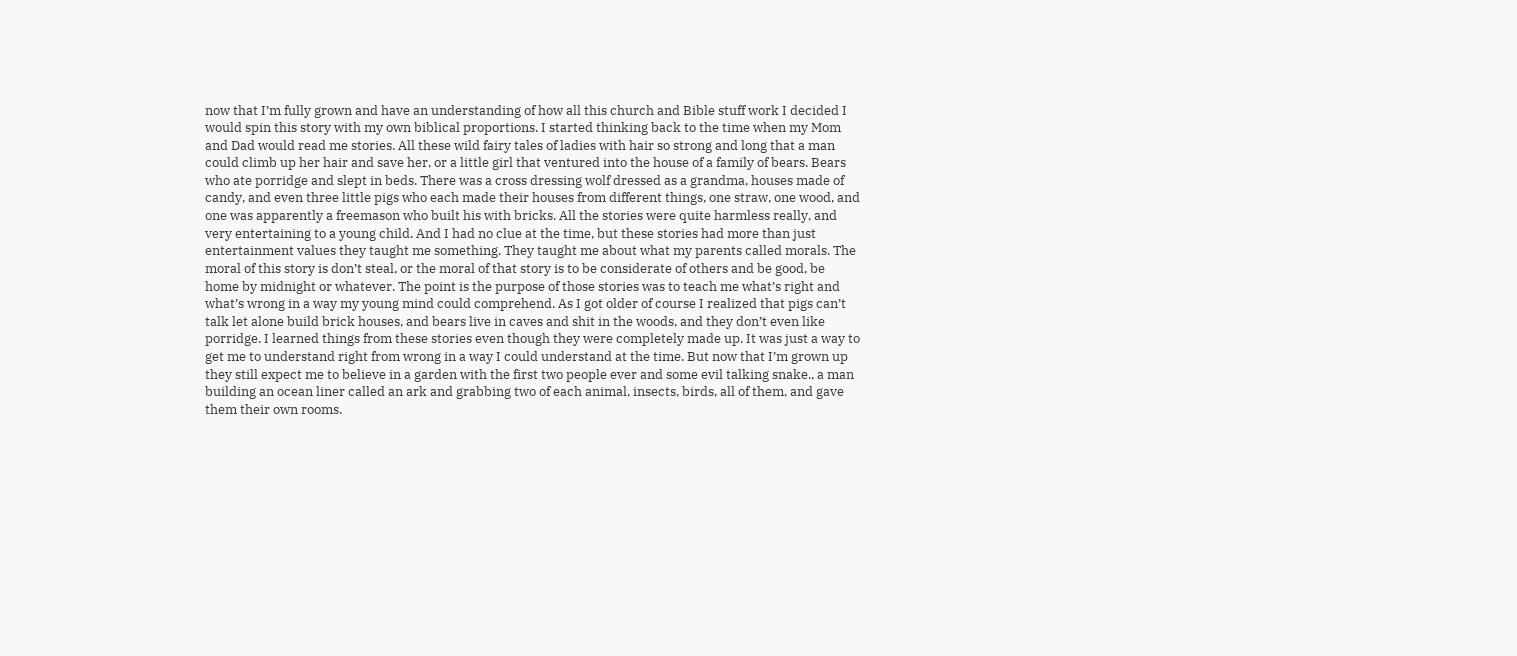now that I’m fully grown and have an understanding of how all this church and Bible stuff work I decided I would spin this story with my own biblical proportions. I started thinking back to the time when my Mom and Dad would read me stories. All these wild fairy tales of ladies with hair so strong and long that a man could climb up her hair and save her, or a little girl that ventured into the house of a family of bears. Bears who ate porridge and slept in beds. There was a cross dressing wolf dressed as a grandma, houses made of candy, and even three little pigs who each made their houses from different things, one straw, one wood, and one was apparently a freemason who built his with bricks. All the stories were quite harmless really, and very entertaining to a young child. And I had no clue at the time, but these stories had more than just entertainment values they taught me something. They taught me about what my parents called morals. The moral of this story is don’t steal, or the moral of that story is to be considerate of others and be good, be home by midnight or whatever. The point is the purpose of those stories was to teach me what’s right and what’s wrong in a way my young mind could comprehend. As I got older of course I realized that pigs can’t talk let alone build brick houses, and bears live in caves and shit in the woods, and they don’t even like porridge. I learned things from these stories even though they were completely made up. It was just a way to get me to understand right from wrong in a way I could understand at the time. But now that I’m grown up they still expect me to believe in a garden with the first two people ever and some evil talking snake., a man building an ocean liner called an ark and grabbing two of each animal, insects, birds, all of them, and gave them their own rooms.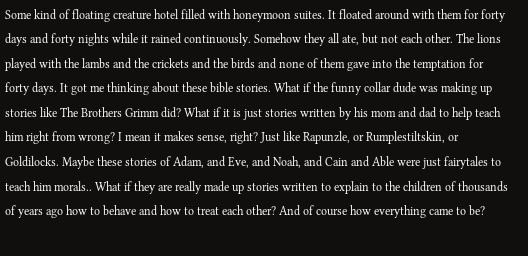Some kind of floating creature hotel filled with honeymoon suites. It floated around with them for forty days and forty nights while it rained continuously. Somehow they all ate, but not each other. The lions played with the lambs and the crickets and the birds and none of them gave into the temptation for forty days. It got me thinking about these bible stories. What if the funny collar dude was making up stories like The Brothers Grimm did? What if it is just stories written by his mom and dad to help teach him right from wrong? I mean it makes sense, right? Just like Rapunzle, or Rumplestiltskin, or Goldilocks. Maybe these stories of Adam, and Eve, and Noah, and Cain and Able were just fairytales to teach him morals.. What if they are really made up stories written to explain to the children of thousands of years ago how to behave and how to treat each other? And of course how everything came to be?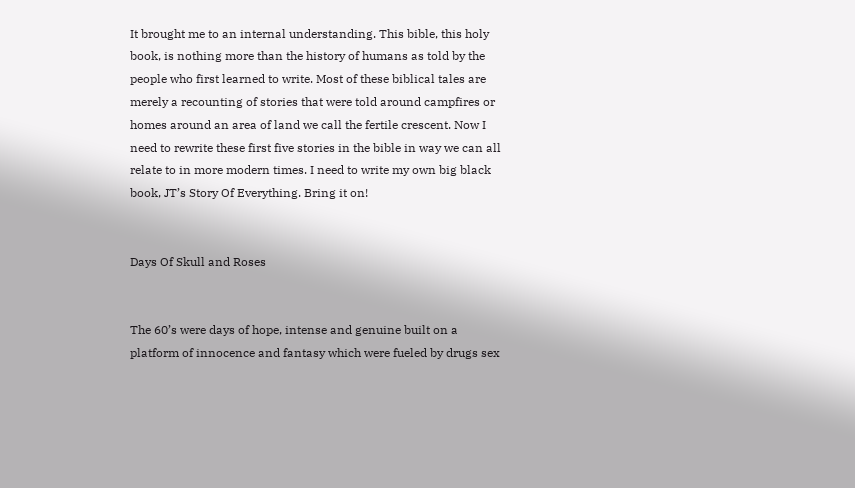It brought me to an internal understanding. This bible, this holy book, is nothing more than the history of humans as told by the people who first learned to write. Most of these biblical tales are merely a recounting of stories that were told around campfires or homes around an area of land we call the fertile crescent. Now I need to rewrite these first five stories in the bible in way we can all relate to in more modern times. I need to write my own big black book, JT’s Story Of Everything. Bring it on!


Days Of Skull and Roses


The 60’s were days of hope, intense and genuine built on a platform of innocence and fantasy which were fueled by drugs sex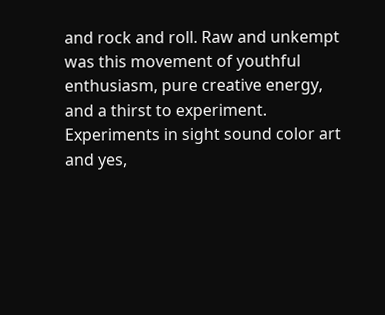and rock and roll. Raw and unkempt was this movement of youthful enthusiasm, pure creative energy, and a thirst to experiment. Experiments in sight sound color art and yes,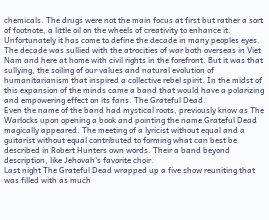chemicals. The drugs were not the main focus at first but rather a sort of footnote, a little oil on the wheels of creativity to enhance it. Unfortunately it has come to define the decade in many peoples eyes.
The decade was sullied with the atrocities of war both overseas in Viet Nam and here at home with civil rights in the forefront. But it was that sullying, the soiling of our values and natural evolution of humanitarianism that inspired a collective rebel spirit. In the midst of this expansion of the minds came a band that would have a polarizing and empowering effect on its fans. The Grateful Dead.
Even the name of the band had mystical roots, previously know as The Warlocks upon opening a book and pointing the name Grateful Dead magically appeared. The meeting of a lyricist without equal and a guitarist without equal contributed to forming what can best be described in Robert Hunters own words. Their a band beyond description, like Jehovah’s favorite choir.
Last night The Grateful Dead wrapped up a five show reuniting that was filled with as much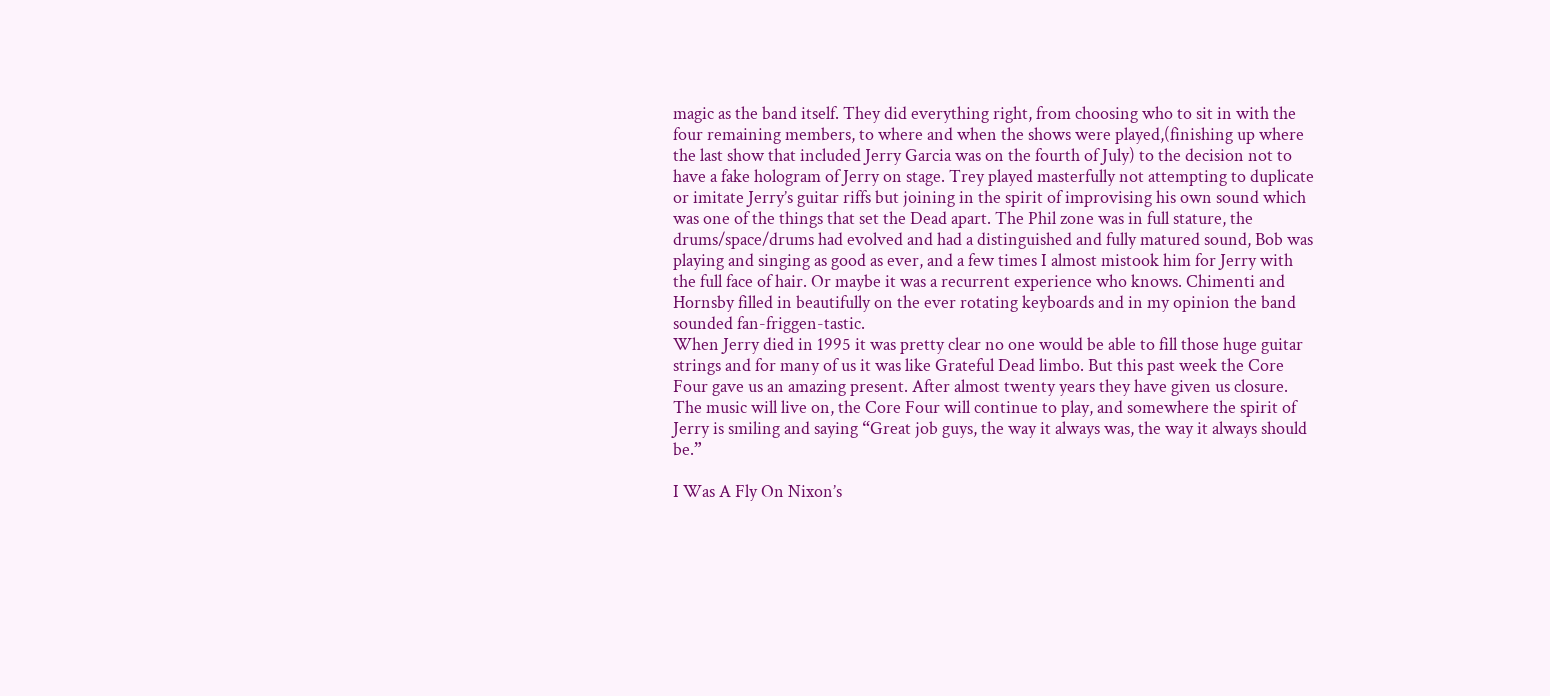magic as the band itself. They did everything right, from choosing who to sit in with the four remaining members, to where and when the shows were played,(finishing up where the last show that included Jerry Garcia was on the fourth of July) to the decision not to have a fake hologram of Jerry on stage. Trey played masterfully not attempting to duplicate or imitate Jerry’s guitar riffs but joining in the spirit of improvising his own sound which was one of the things that set the Dead apart. The Phil zone was in full stature, the drums/space/drums had evolved and had a distinguished and fully matured sound, Bob was playing and singing as good as ever, and a few times I almost mistook him for Jerry with the full face of hair. Or maybe it was a recurrent experience who knows. Chimenti and Hornsby filled in beautifully on the ever rotating keyboards and in my opinion the band sounded fan-friggen-tastic.
When Jerry died in 1995 it was pretty clear no one would be able to fill those huge guitar strings and for many of us it was like Grateful Dead limbo. But this past week the Core Four gave us an amazing present. After almost twenty years they have given us closure. The music will live on, the Core Four will continue to play, and somewhere the spirit of Jerry is smiling and saying “Great job guys, the way it always was, the way it always should be.”

I Was A Fly On Nixon’s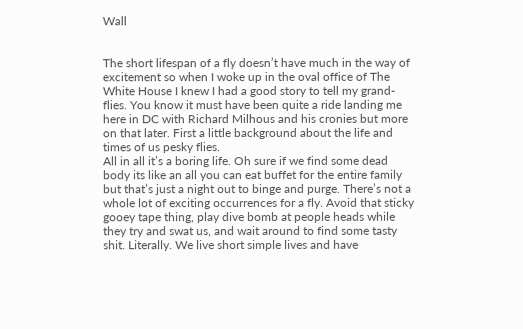Wall


The short lifespan of a fly doesn’t have much in the way of excitement so when I woke up in the oval office of The White House I knew I had a good story to tell my grand-flies. You know it must have been quite a ride landing me here in DC with Richard Milhous and his cronies but more on that later. First a little background about the life and times of us pesky flies.
All in all it’s a boring life. Oh sure if we find some dead body its like an all you can eat buffet for the entire family but that’s just a night out to binge and purge. There’s not a whole lot of exciting occurrences for a fly. Avoid that sticky gooey tape thing, play dive bomb at people heads while they try and swat us, and wait around to find some tasty shit. Literally. We live short simple lives and have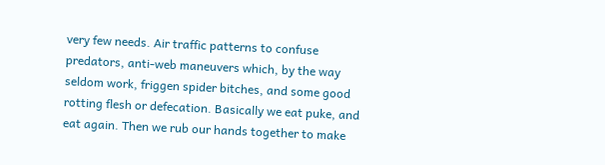very few needs. Air traffic patterns to confuse predators, anti-web maneuvers which, by the way seldom work, friggen spider bitches, and some good rotting flesh or defecation. Basically we eat puke, and eat again. Then we rub our hands together to make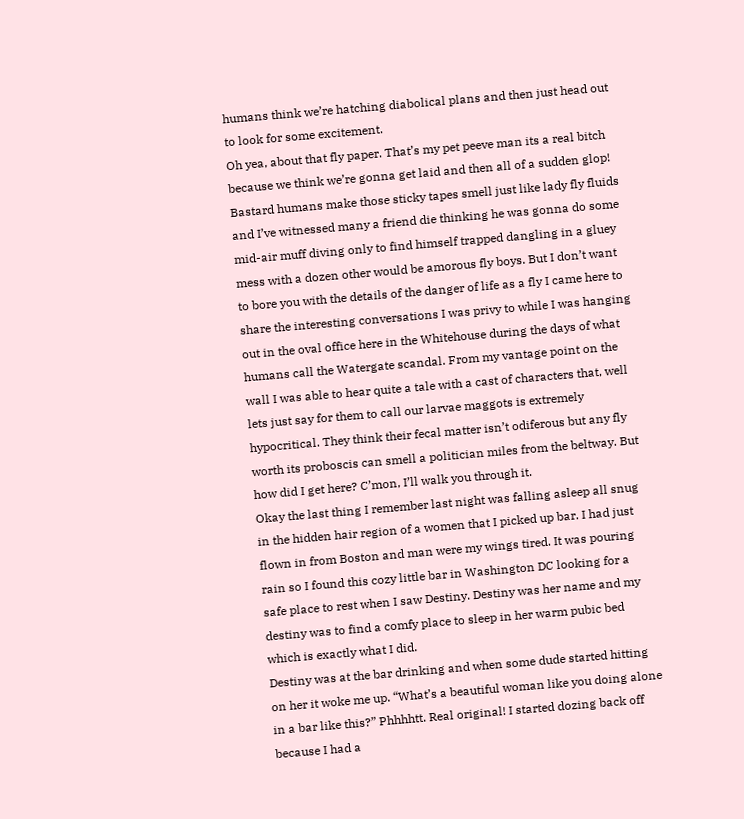humans think we’re hatching diabolical plans and then just head out to look for some excitement.
Oh yea, about that fly paper. That’s my pet peeve man its a real bitch because we think we’re gonna get laid and then all of a sudden glop! Bastard humans make those sticky tapes smell just like lady fly fluids and I’ve witnessed many a friend die thinking he was gonna do some mid-air muff diving only to find himself trapped dangling in a gluey mess with a dozen other would be amorous fly boys. But I don’t want to bore you with the details of the danger of life as a fly I came here to share the interesting conversations I was privy to while I was hanging out in the oval office here in the Whitehouse during the days of what humans call the Watergate scandal. From my vantage point on the wall I was able to hear quite a tale with a cast of characters that, well lets just say for them to call our larvae maggots is extremely hypocritical. They think their fecal matter isn’t odiferous but any fly worth its proboscis can smell a politician miles from the beltway. But how did I get here? C’mon, I’ll walk you through it.
Okay the last thing I remember last night was falling asleep all snug in the hidden hair region of a women that I picked up bar. I had just flown in from Boston and man were my wings tired. It was pouring rain so I found this cozy little bar in Washington DC looking for a safe place to rest when I saw Destiny. Destiny was her name and my destiny was to find a comfy place to sleep in her warm pubic bed which is exactly what I did.
Destiny was at the bar drinking and when some dude started hitting on her it woke me up. “What’s a beautiful woman like you doing alone in a bar like this?” Phhhhtt. Real original! I started dozing back off because I had a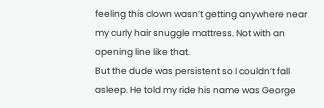feeling this clown wasn’t getting anywhere near my curly hair snuggle mattress. Not with an opening line like that.
But the dude was persistent so I couldn’t fall asleep. He told my ride his name was George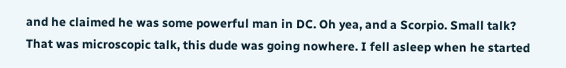and he claimed he was some powerful man in DC. Oh yea, and a Scorpio. Small talk? That was microscopic talk, this dude was going nowhere. I fell asleep when he started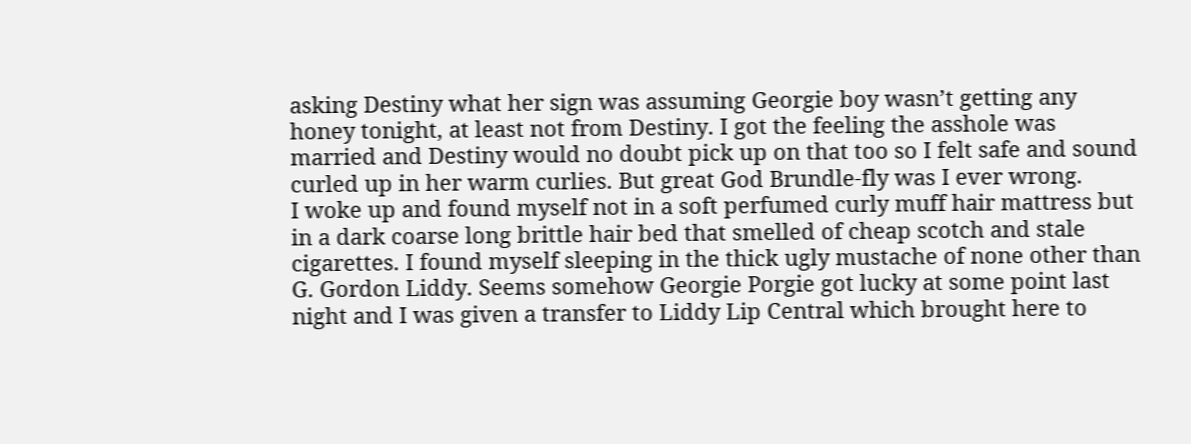asking Destiny what her sign was assuming Georgie boy wasn’t getting any honey tonight, at least not from Destiny. I got the feeling the asshole was married and Destiny would no doubt pick up on that too so I felt safe and sound curled up in her warm curlies. But great God Brundle-fly was I ever wrong.
I woke up and found myself not in a soft perfumed curly muff hair mattress but in a dark coarse long brittle hair bed that smelled of cheap scotch and stale cigarettes. I found myself sleeping in the thick ugly mustache of none other than G. Gordon Liddy. Seems somehow Georgie Porgie got lucky at some point last night and I was given a transfer to Liddy Lip Central which brought here to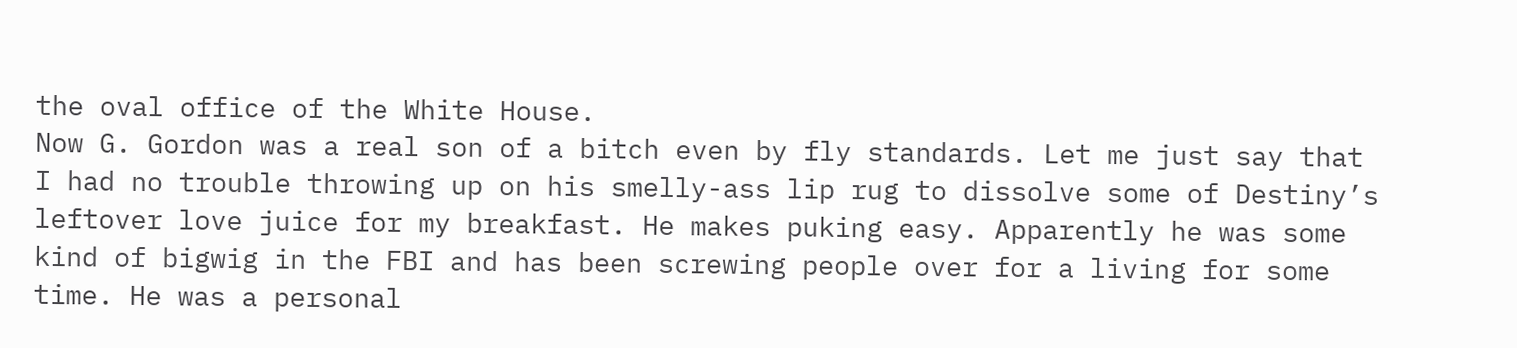the oval office of the White House.
Now G. Gordon was a real son of a bitch even by fly standards. Let me just say that I had no trouble throwing up on his smelly-ass lip rug to dissolve some of Destiny’s leftover love juice for my breakfast. He makes puking easy. Apparently he was some kind of bigwig in the FBI and has been screwing people over for a living for some time. He was a personal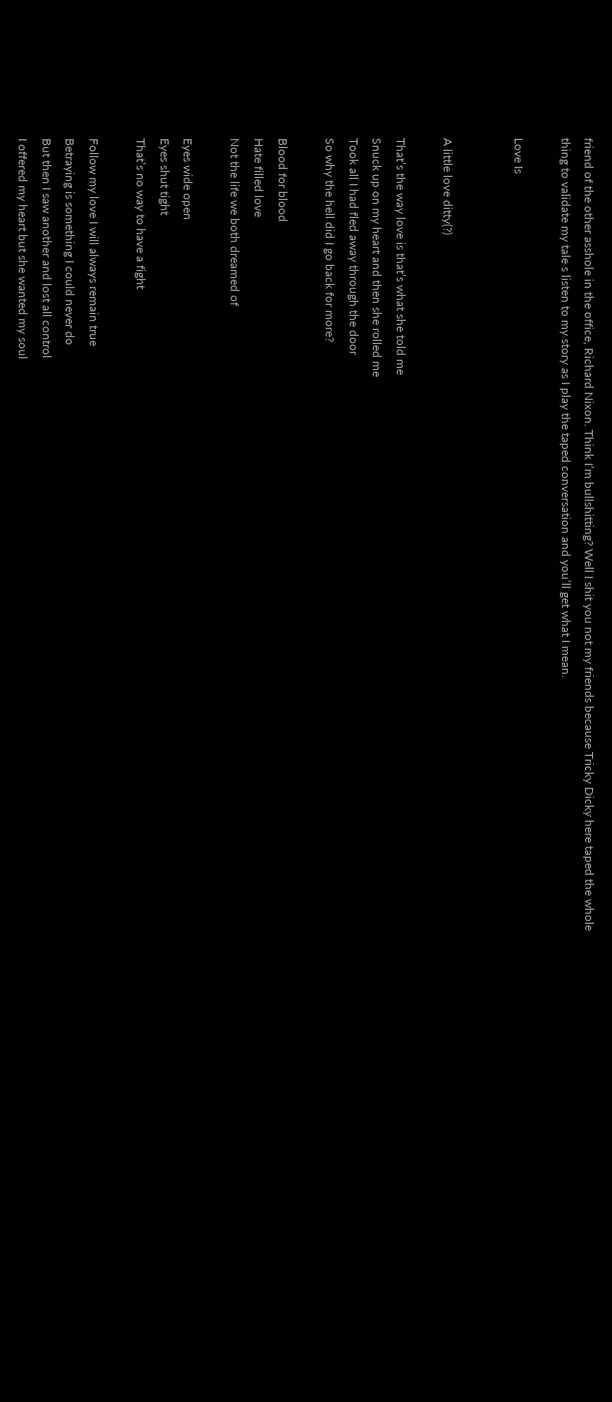friend of the other asshole in the office, Richard Nixon. Think I’m bullshitting? Well I shit you not my friends because Tricky Dicky here taped the whole thing to validate my tale s listen to my story as I play the taped conversation and you’ll get what I mean.

Love Is


A little love ditty(?)

That’s the way love is that’s what she told me
Snuck up on my heart and then she rolled me
Took all I had fled away through the door
So why the hell did I go back for more?

Blood for blood
Hate filled love
Not the life we both dreamed of

Eyes wide open
Eyes shut tight
That’s no way to have a fight

Follow my love I will always remain true
Betraying is something I could never do
But then I saw another and lost all control
I offered my heart but she wanted my soul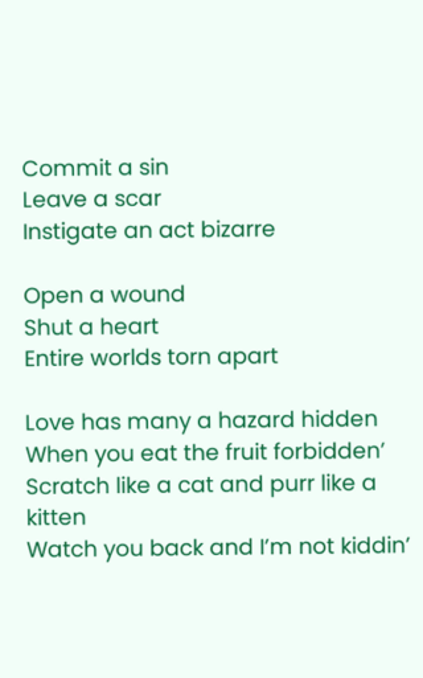Commit a sin
Leave a scar
Instigate an act bizarre

Open a wound
Shut a heart
Entire worlds torn apart

Love has many a hazard hidden
When you eat the fruit forbidden’
Scratch like a cat and purr like a kitten
Watch you back and I’m not kiddin’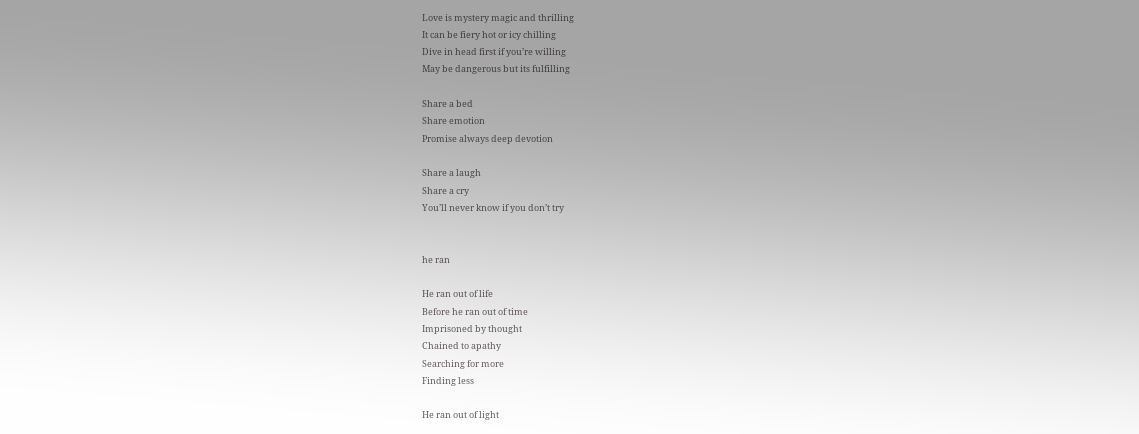Love is mystery magic and thrilling
It can be fiery hot or icy chilling
Dive in head first if you’re willing
May be dangerous but its fulfilling

Share a bed
Share emotion
Promise always deep devotion

Share a laugh
Share a cry
You’ll never know if you don’t try


he ran

He ran out of life
Before he ran out of time
Imprisoned by thought
Chained to apathy
Searching for more
Finding less

He ran out of light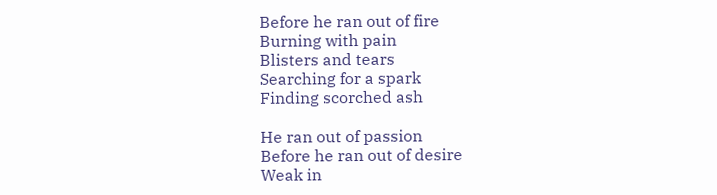Before he ran out of fire
Burning with pain
Blisters and tears
Searching for a spark
Finding scorched ash

He ran out of passion
Before he ran out of desire
Weak in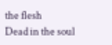the flesh
Dead in the soul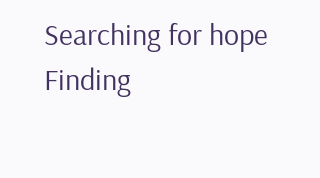Searching for hope
Finding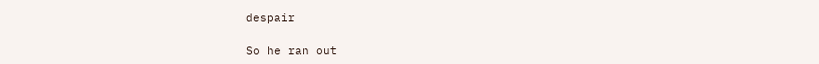despair

So he ran out